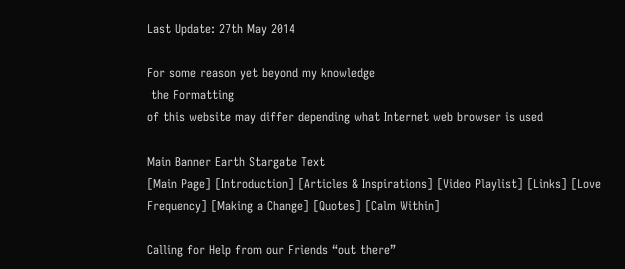Last Update: 27th May 2014

For some reason yet beyond my knowledge
 the Formatting
of this website may differ depending what Internet web browser is used

Main Banner Earth Stargate Text
[Main Page] [Introduction] [Articles & Inspirations] [Video Playlist] [Links] [Love Frequency] [Making a Change] [Quotes] [Calm Within]

Calling for Help from our Friends “out there”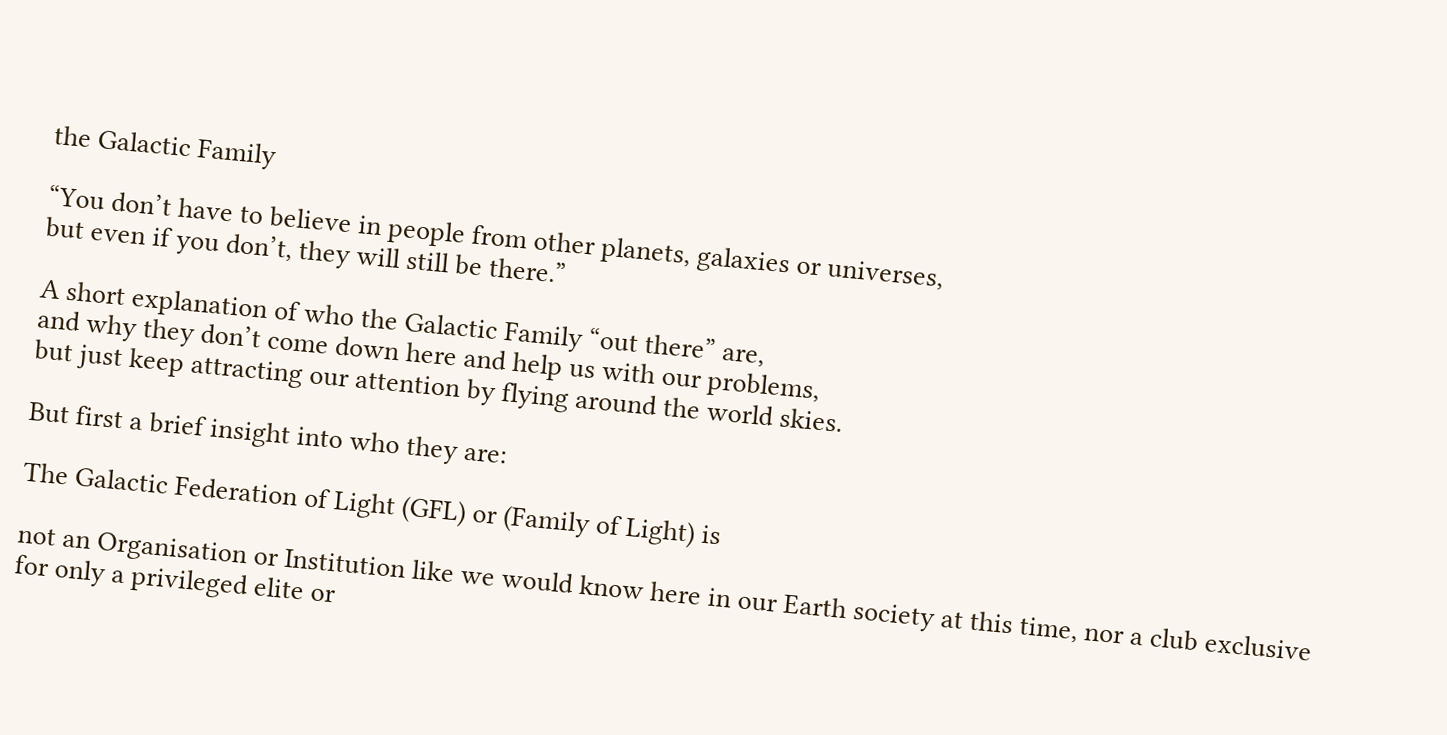the Galactic Family

“You don’t have to believe in people from other planets, galaxies or universes,
but even if you don’t, they will still be there.”

A short explanation of who the Galactic Family “out there” are,
and why they don’t come down here and help us with our problems,
but just keep attracting our attention by flying around the world skies.

But first a brief insight into who they are:

The Galactic Federation of Light (GFL) or (Family of Light) is

not an Organisation or Institution like we would know here in our Earth society at this time, nor a club exclusive for only a privileged elite or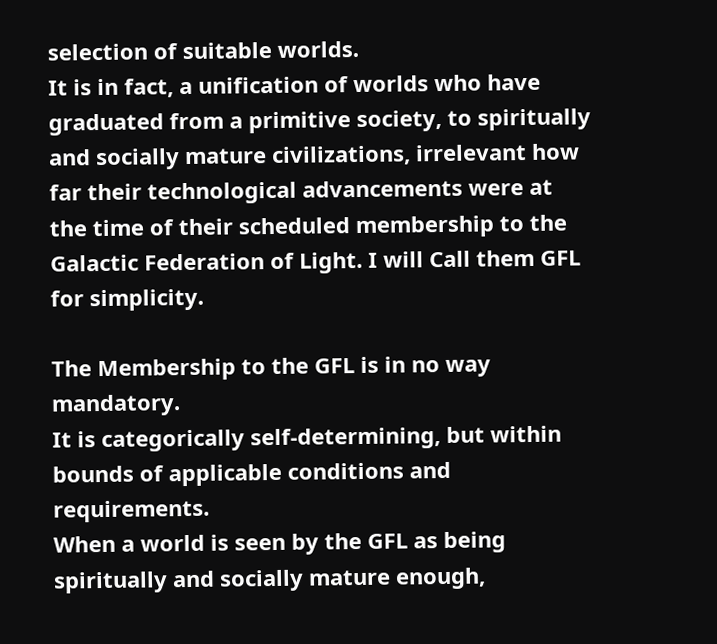selection of suitable worlds.
It is in fact, a unification of worlds who have graduated from a primitive society, to spiritually and socially mature civilizations, irrelevant how far their technological advancements were at the time of their scheduled membership to the Galactic Federation of Light. I will Call them GFL for simplicity.

The Membership to the GFL is in no way mandatory.
It is categorically self-determining, but within bounds of applicable conditions and requirements.
When a world is seen by the GFL as being spiritually and socially mature enough,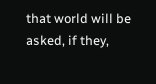that world will be asked, if they,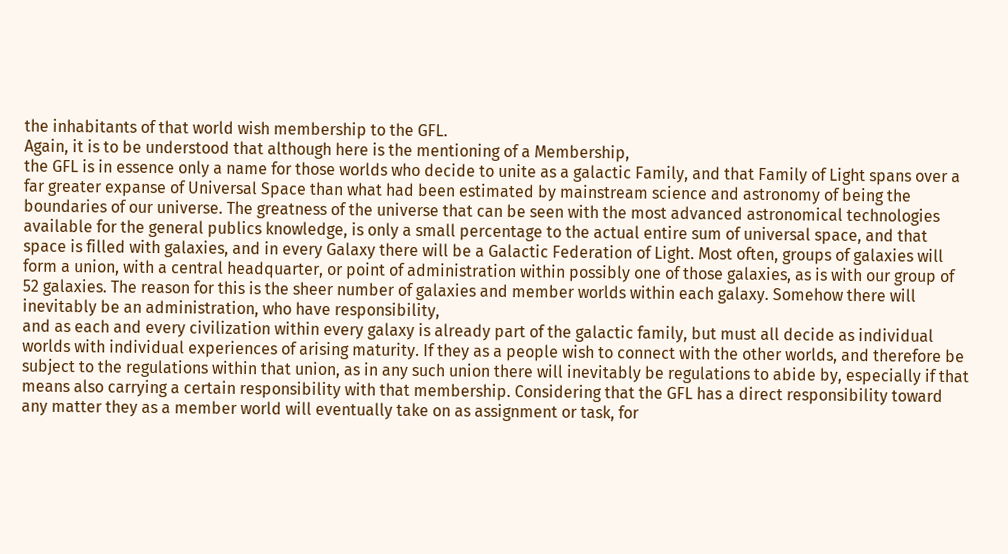the inhabitants of that world wish membership to the GFL.
Again, it is to be understood that although here is the mentioning of a Membership,
the GFL is in essence only a name for those worlds who decide to unite as a galactic Family, and that Family of Light spans over a far greater expanse of Universal Space than what had been estimated by mainstream science and astronomy of being the boundaries of our universe. The greatness of the universe that can be seen with the most advanced astronomical technologies available for the general publics knowledge, is only a small percentage to the actual entire sum of universal space, and that space is filled with galaxies, and in every Galaxy there will be a Galactic Federation of Light. Most often, groups of galaxies will form a union, with a central headquarter, or point of administration within possibly one of those galaxies, as is with our group of 52 galaxies. The reason for this is the sheer number of galaxies and member worlds within each galaxy. Somehow there will inevitably be an administration, who have responsibility,
and as each and every civilization within every galaxy is already part of the galactic family, but must all decide as individual worlds with individual experiences of arising maturity. If they as a people wish to connect with the other worlds, and therefore be subject to the regulations within that union, as in any such union there will inevitably be regulations to abide by, especially if that means also carrying a certain responsibility with that membership. Considering that the GFL has a direct responsibility toward any matter they as a member world will eventually take on as assignment or task, for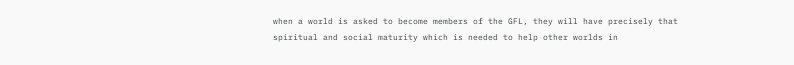when a world is asked to become members of the GFL, they will have precisely that spiritual and social maturity which is needed to help other worlds in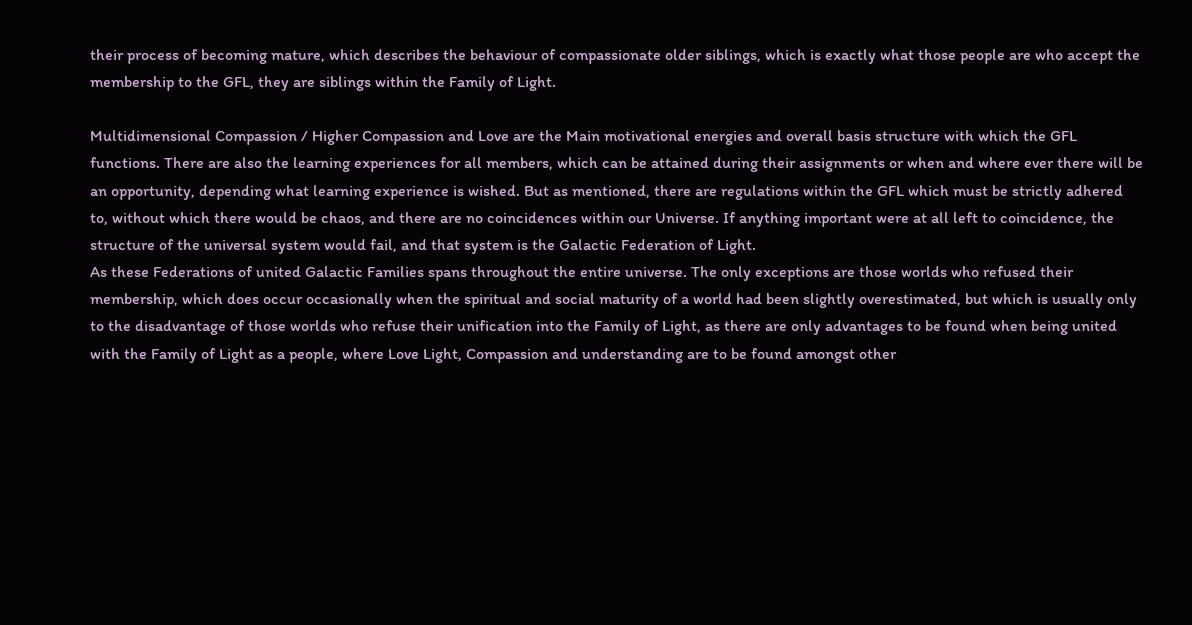their process of becoming mature, which describes the behaviour of compassionate older siblings, which is exactly what those people are who accept the membership to the GFL, they are siblings within the Family of Light.

Multidimensional Compassion / Higher Compassion and Love are the Main motivational energies and overall basis structure with which the GFL functions. There are also the learning experiences for all members, which can be attained during their assignments or when and where ever there will be an opportunity, depending what learning experience is wished. But as mentioned, there are regulations within the GFL which must be strictly adhered to, without which there would be chaos, and there are no coincidences within our Universe. If anything important were at all left to coincidence, the structure of the universal system would fail, and that system is the Galactic Federation of Light.
As these Federations of united Galactic Families spans throughout the entire universe. The only exceptions are those worlds who refused their membership, which does occur occasionally when the spiritual and social maturity of a world had been slightly overestimated, but which is usually only to the disadvantage of those worlds who refuse their unification into the Family of Light, as there are only advantages to be found when being united with the Family of Light as a people, where Love Light, Compassion and understanding are to be found amongst other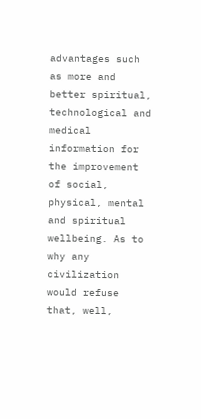advantages such as more and better spiritual, technological and medical information for the improvement of social, physical, mental and spiritual wellbeing. As to why any civilization would refuse that, well,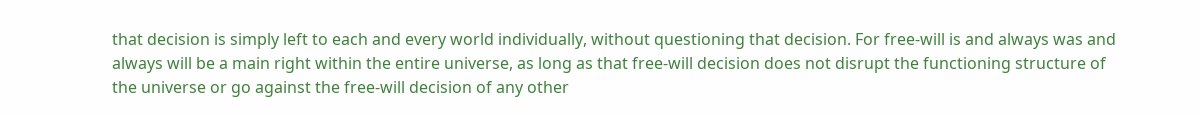that decision is simply left to each and every world individually, without questioning that decision. For free-will is and always was and always will be a main right within the entire universe, as long as that free-will decision does not disrupt the functioning structure of the universe or go against the free-will decision of any other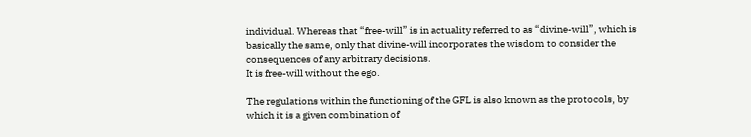individual. Whereas that “free-will” is in actuality referred to as “divine-will”, which is basically the same, only that divine-will incorporates the wisdom to consider the consequences of any arbitrary decisions.
It is free-will without the ego.

The regulations within the functioning of the GFL is also known as the protocols, by which it is a given combination of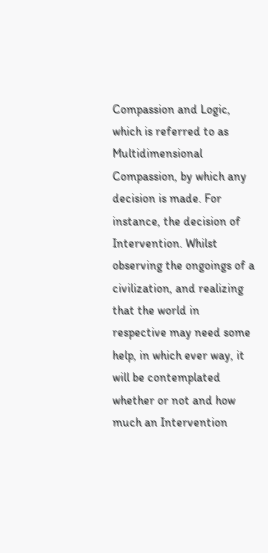Compassion and Logic, which is referred to as Multidimensional Compassion, by which any decision is made. For instance, the decision of Intervention. Whilst observing the ongoings of a civilization, and realizing that the world in respective may need some help, in which ever way, it will be contemplated whether or not and how much an Intervention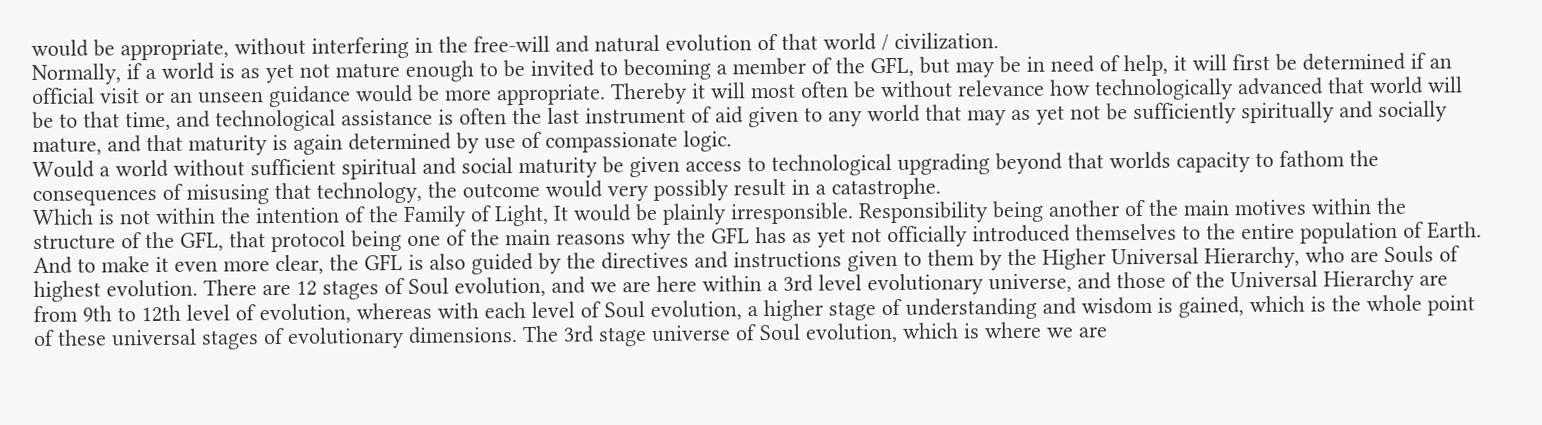would be appropriate, without interfering in the free-will and natural evolution of that world / civilization.
Normally, if a world is as yet not mature enough to be invited to becoming a member of the GFL, but may be in need of help, it will first be determined if an official visit or an unseen guidance would be more appropriate. Thereby it will most often be without relevance how technologically advanced that world will be to that time, and technological assistance is often the last instrument of aid given to any world that may as yet not be sufficiently spiritually and socially mature, and that maturity is again determined by use of compassionate logic.
Would a world without sufficient spiritual and social maturity be given access to technological upgrading beyond that worlds capacity to fathom the consequences of misusing that technology, the outcome would very possibly result in a catastrophe.
Which is not within the intention of the Family of Light, It would be plainly irresponsible. Responsibility being another of the main motives within the structure of the GFL, that protocol being one of the main reasons why the GFL has as yet not officially introduced themselves to the entire population of Earth. And to make it even more clear, the GFL is also guided by the directives and instructions given to them by the Higher Universal Hierarchy, who are Souls of highest evolution. There are 12 stages of Soul evolution, and we are here within a 3rd level evolutionary universe, and those of the Universal Hierarchy are from 9th to 12th level of evolution, whereas with each level of Soul evolution, a higher stage of understanding and wisdom is gained, which is the whole point of these universal stages of evolutionary dimensions. The 3rd stage universe of Soul evolution, which is where we are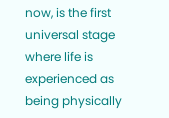now, is the first universal stage where life is experienced as being physically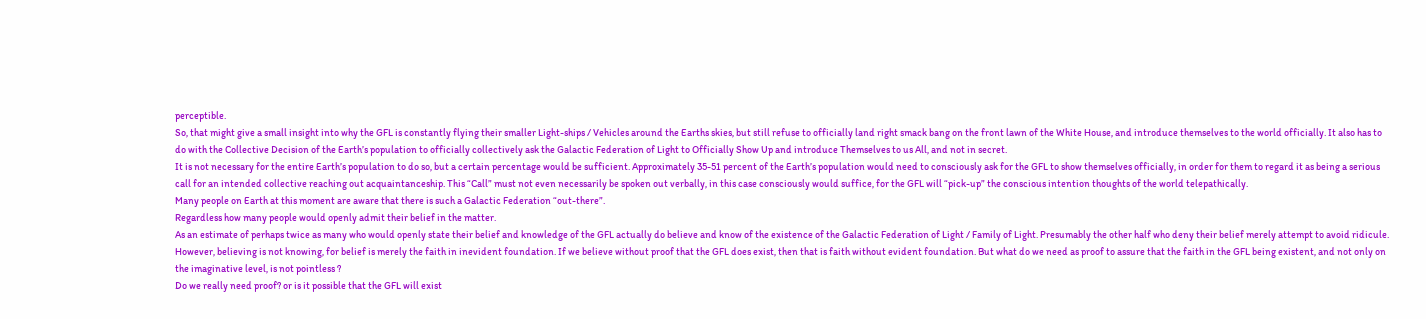perceptible.
So, that might give a small insight into why the GFL is constantly flying their smaller Light-ships / Vehicles around the Earths skies, but still refuse to officially land right smack bang on the front lawn of the White House, and introduce themselves to the world officially. It also has to do with the Collective Decision of the Earth’s population to officially collectively ask the Galactic Federation of Light to Officially Show Up and introduce Themselves to us All, and not in secret.
It is not necessary for the entire Earth’s population to do so, but a certain percentage would be sufficient. Approximately 35-51 percent of the Earth’s population would need to consciously ask for the GFL to show themselves officially, in order for them to regard it as being a serious call for an intended collective reaching out acquaintanceship. This “Call” must not even necessarily be spoken out verbally, in this case consciously would suffice, for the GFL will “pick-up” the conscious intention thoughts of the world telepathically.
Many people on Earth at this moment are aware that there is such a Galactic Federation “out-there”.
Regardless how many people would openly admit their belief in the matter.
As an estimate of perhaps twice as many who would openly state their belief and knowledge of the GFL actually do believe and know of the existence of the Galactic Federation of Light / Family of Light. Presumably the other half who deny their belief merely attempt to avoid ridicule.
However, believing is not knowing, for belief is merely the faith in inevident foundation. If we believe without proof that the GFL does exist, then that is faith without evident foundation. But what do we need as proof to assure that the faith in the GFL being existent, and not only on the imaginative level, is not pointless ?
Do we really need proof? or is it possible that the GFL will exist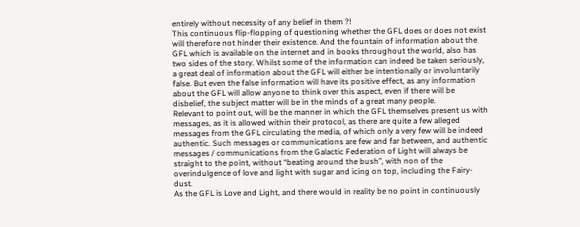entirely without necessity of any belief in them ?!
This continuous flip-flopping of questioning whether the GFL does or does not exist will therefore not hinder their existence. And the fountain of information about the GFL which is available on the internet and in books throughout the world, also has two sides of the story. Whilst some of the information can indeed be taken seriously,
a great deal of information about the GFL will either be intentionally or involuntarily false. But even the false information will have its positive effect, as any information about the GFL will allow anyone to think over this aspect, even if there will be disbelief, the subject matter will be in the minds of a great many people.
Relevant to point out, will be the manner in which the GFL themselves present us with messages, as it is allowed within their protocol, as there are quite a few alleged messages from the GFL circulating the media, of which only a very few will be indeed authentic. Such messages or communications are few and far between, and authentic messages / communications from the Galactic Federation of Light will always be straight to the point, without “beating around the bush”, with non of the overindulgence of love and light with sugar and icing on top, including the Fairy-dust.
As the GFL is Love and Light, and there would in reality be no point in continuously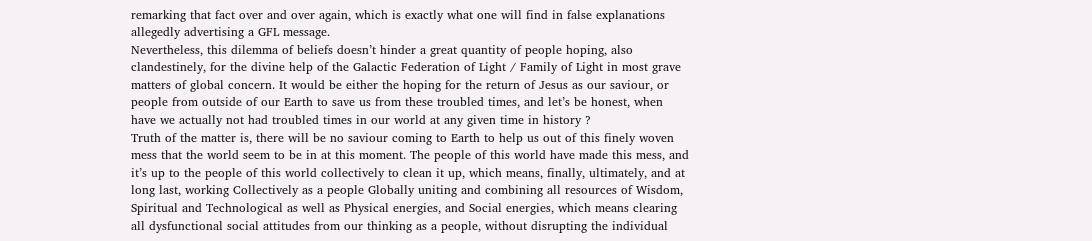remarking that fact over and over again, which is exactly what one will find in false explanations allegedly advertising a GFL message.
Nevertheless, this dilemma of beliefs doesn’t hinder a great quantity of people hoping, also clandestinely, for the divine help of the Galactic Federation of Light / Family of Light in most grave matters of global concern. It would be either the hoping for the return of Jesus as our saviour, or people from outside of our Earth to save us from these troubled times, and let’s be honest, when have we actually not had troubled times in our world at any given time in history ?
Truth of the matter is, there will be no saviour coming to Earth to help us out of this finely woven mess that the world seem to be in at this moment. The people of this world have made this mess, and it’s up to the people of this world collectively to clean it up, which means, finally, ultimately, and at long last, working Collectively as a people Globally uniting and combining all resources of Wisdom, Spiritual and Technological as well as Physical energies, and Social energies, which means clearing all dysfunctional social attitudes from our thinking as a people, without disrupting the individual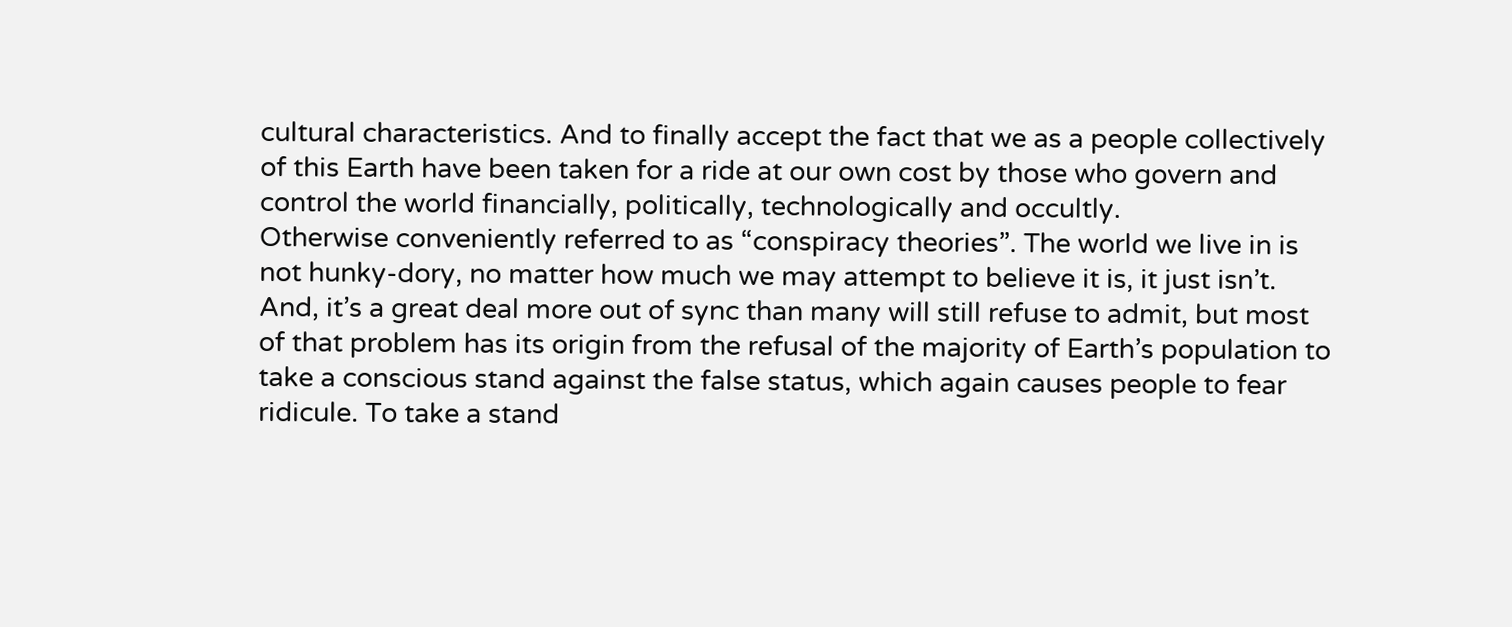cultural characteristics. And to finally accept the fact that we as a people collectively of this Earth have been taken for a ride at our own cost by those who govern and control the world financially, politically, technologically and occultly.
Otherwise conveniently referred to as “conspiracy theories”. The world we live in is not hunky-dory, no matter how much we may attempt to believe it is, it just isn’t.
And, it’s a great deal more out of sync than many will still refuse to admit, but most of that problem has its origin from the refusal of the majority of Earth’s population to take a conscious stand against the false status, which again causes people to fear ridicule. To take a stand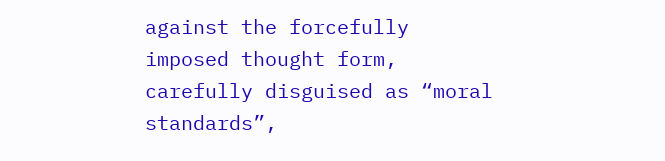against the forcefully imposed thought form, carefully disguised as “moral standards”,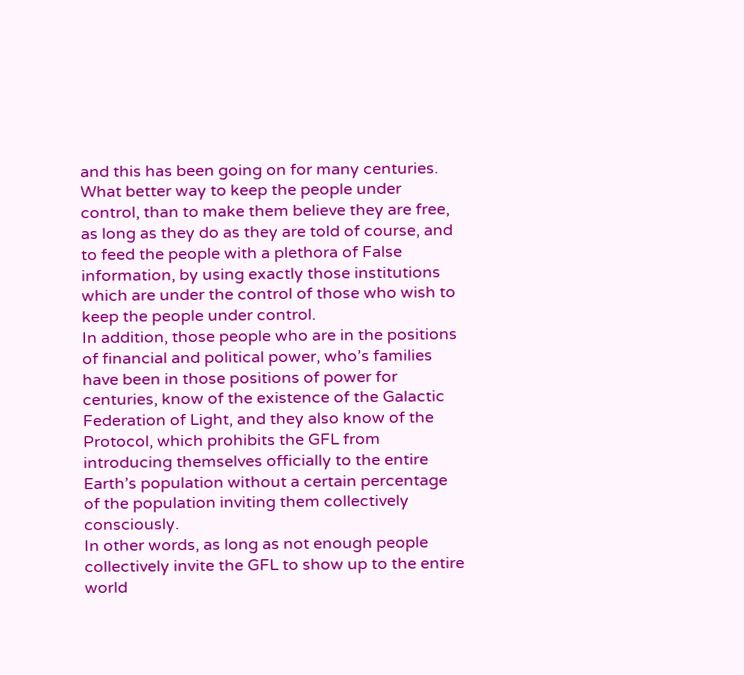and this has been going on for many centuries. What better way to keep the people under control, than to make them believe they are free, as long as they do as they are told of course, and to feed the people with a plethora of False information, by using exactly those institutions which are under the control of those who wish to keep the people under control.
In addition, those people who are in the positions of financial and political power, who’s families have been in those positions of power for centuries, know of the existence of the Galactic Federation of Light, and they also know of the Protocol, which prohibits the GFL from introducing themselves officially to the entire Earth’s population without a certain percentage of the population inviting them collectively consciously.
In other words, as long as not enough people collectively invite the GFL to show up to the entire world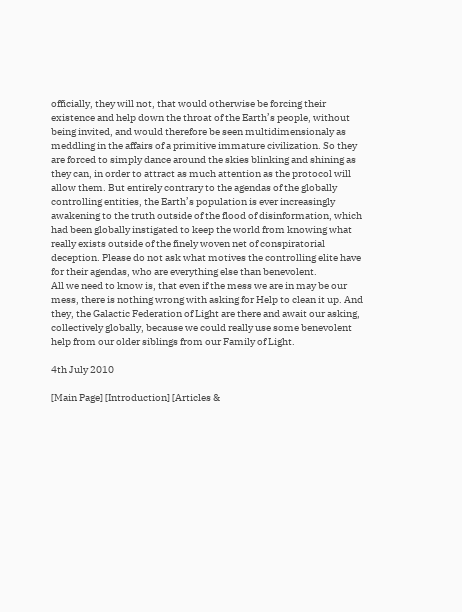officially, they will not, that would otherwise be forcing their existence and help down the throat of the Earth’s people, without being invited, and would therefore be seen multidimensionaly as meddling in the affairs of a primitive immature civilization. So they are forced to simply dance around the skies blinking and shining as they can, in order to attract as much attention as the protocol will allow them. But entirely contrary to the agendas of the globally controlling entities, the Earth’s population is ever increasingly awakening to the truth outside of the flood of disinformation, which had been globally instigated to keep the world from knowing what really exists outside of the finely woven net of conspiratorial deception. Please do not ask what motives the controlling elite have for their agendas, who are everything else than benevolent.
All we need to know is, that even if the mess we are in may be our mess, there is nothing wrong with asking for Help to clean it up. And they, the Galactic Federation of Light are there and await our asking, collectively globally, because we could really use some benevolent help from our older siblings from our Family of Light.

4th July 2010

[Main Page] [Introduction] [Articles &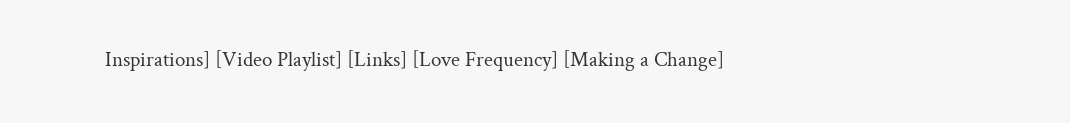Inspirations] [Video Playlist] [Links] [Love Frequency] [Making a Change]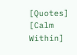[Quotes] [Calm Within]